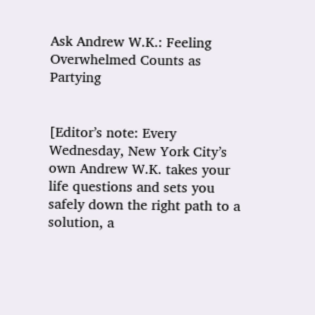Ask Andrew W.K.: Feeling Overwhelmed Counts as Partying


[Editor’s note: Every Wednesday, New York City’s own Andrew W.K. takes your life questions and sets you safely down the right path to a solution, a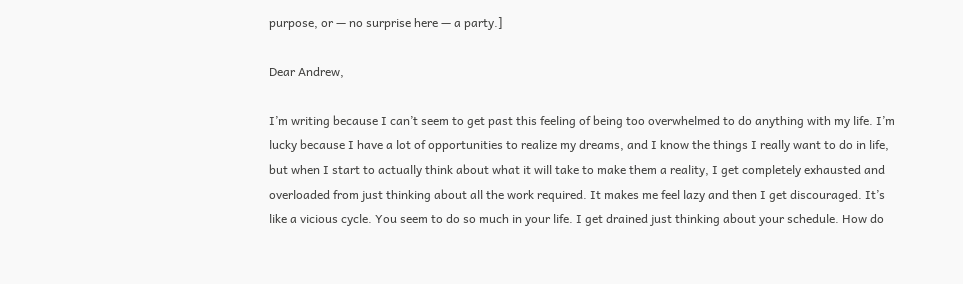purpose, or — no surprise here — a party.]

Dear Andrew,

I’m writing because I can’t seem to get past this feeling of being too overwhelmed to do anything with my life. I’m lucky because I have a lot of opportunities to realize my dreams, and I know the things I really want to do in life, but when I start to actually think about what it will take to make them a reality, I get completely exhausted and overloaded from just thinking about all the work required. It makes me feel lazy and then I get discouraged. It’s like a vicious cycle. You seem to do so much in your life. I get drained just thinking about your schedule. How do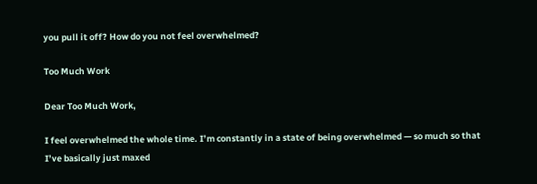you pull it off? How do you not feel overwhelmed?

Too Much Work

Dear Too Much Work,

I feel overwhelmed the whole time. I’m constantly in a state of being overwhelmed — so much so that I’ve basically just maxed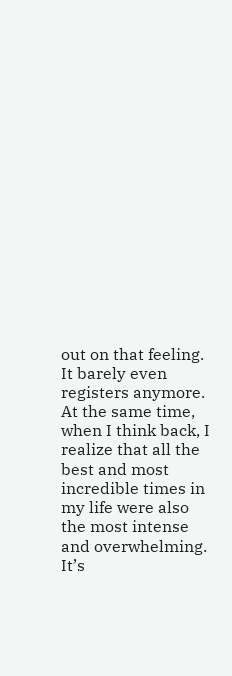out on that feeling. It barely even registers anymore. At the same time, when I think back, I realize that all the best and most incredible times in my life were also the most intense and overwhelming. It’s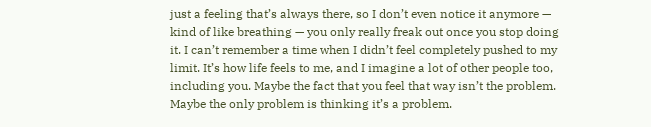just a feeling that’s always there, so I don’t even notice it anymore — kind of like breathing — you only really freak out once you stop doing it. I can’t remember a time when I didn’t feel completely pushed to my limit. It’s how life feels to me, and I imagine a lot of other people too, including you. Maybe the fact that you feel that way isn’t the problem. Maybe the only problem is thinking it’s a problem.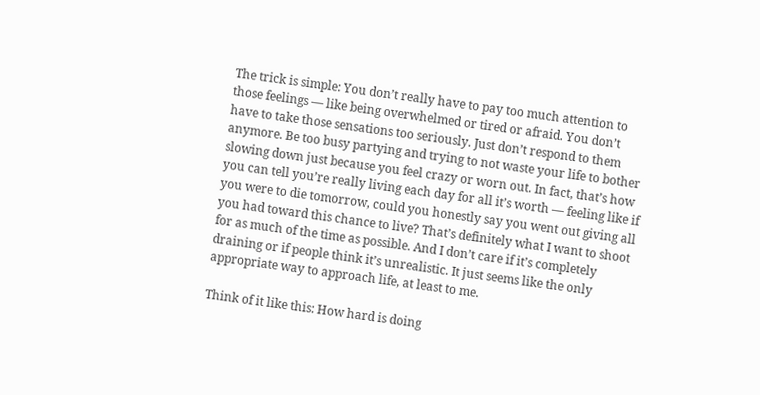The trick is simple: You don’t really have to pay too much attention to those feelings — like being overwhelmed or tired or afraid. You don’t have to take those sensations too seriously. Just don’t respond to them anymore. Be too busy partying and trying to not waste your life to bother slowing down just because you feel crazy or worn out. In fact, that’s how you can tell you’re really living each day for all it’s worth — feeling like if you were to die tomorrow, could you honestly say you went out giving all you had toward this chance to live? That’s definitely what I want to shoot for as much of the time as possible. And I don’t care if it’s completely draining or if people think it’s unrealistic. It just seems like the only appropriate way to approach life, at least to me.

Think of it like this: How hard is doing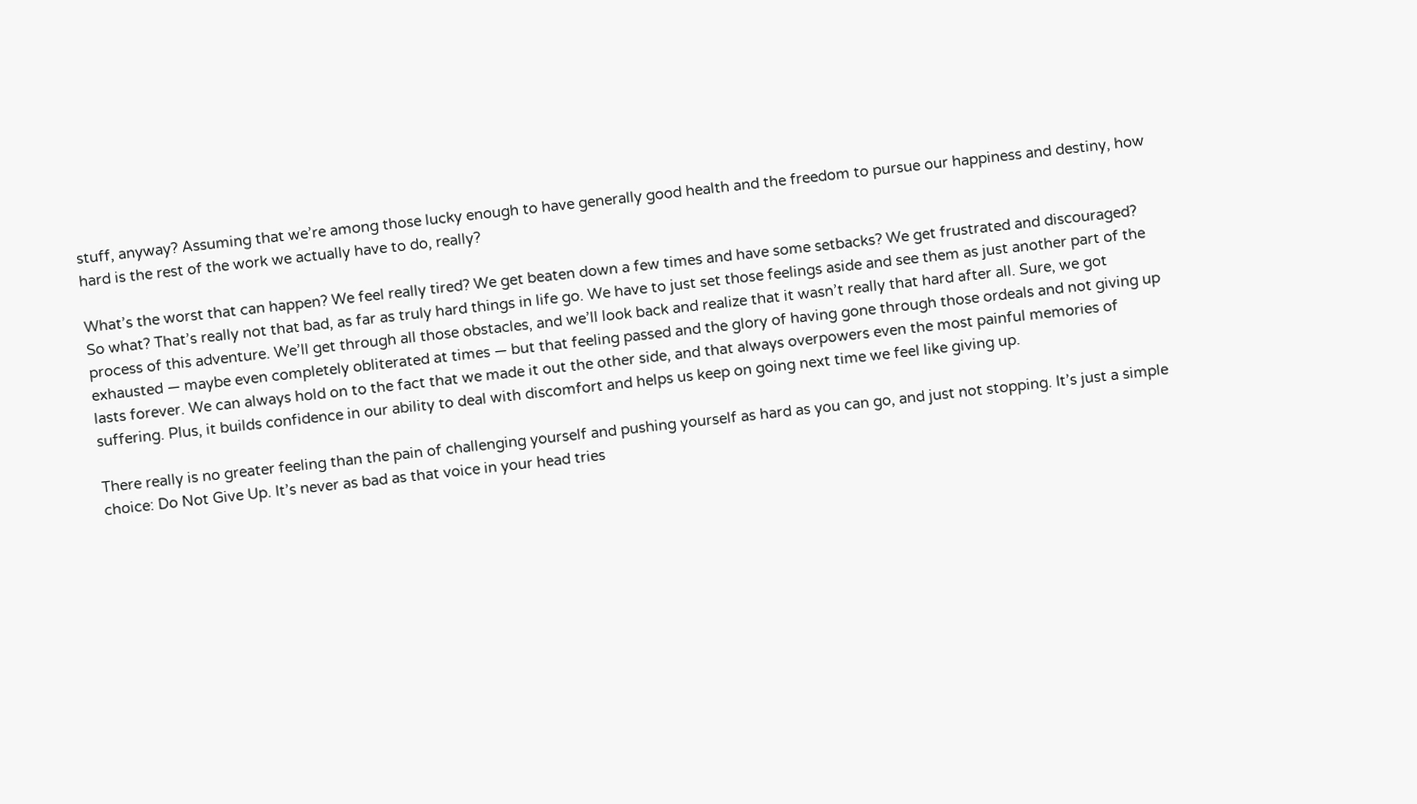stuff, anyway? Assuming that we’re among those lucky enough to have generally good health and the freedom to pursue our happiness and destiny, how hard is the rest of the work we actually have to do, really?

What’s the worst that can happen? We feel really tired? We get beaten down a few times and have some setbacks? We get frustrated and discouraged? So what? That’s really not that bad, as far as truly hard things in life go. We have to just set those feelings aside and see them as just another part of the process of this adventure. We’ll get through all those obstacles, and we’ll look back and realize that it wasn’t really that hard after all. Sure, we got exhausted — maybe even completely obliterated at times — but that feeling passed and the glory of having gone through those ordeals and not giving up lasts forever. We can always hold on to the fact that we made it out the other side, and that always overpowers even the most painful memories of suffering. Plus, it builds confidence in our ability to deal with discomfort and helps us keep on going next time we feel like giving up.

There really is no greater feeling than the pain of challenging yourself and pushing yourself as hard as you can go, and just not stopping. It’s just a simple choice: Do Not Give Up. It’s never as bad as that voice in your head tries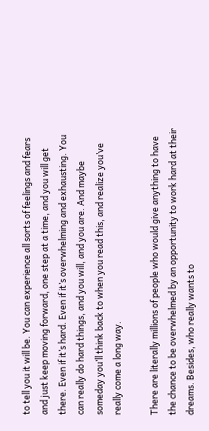to tell you it will be. You can experience all sorts of feelings and fears and just keep moving forward, one step at a time, and you will get there. Even if it’s hard. Even if it’s overwhelming and exhausting. You can really do hard things, and you will, and you are. And maybe someday you’ll think back to when you read this, and realize you’ve really come a long way.

There are literally millions of people who would give anything to have the chance to be overwhelmed by an opportunity to work hard at their dreams. Besides, who really wants to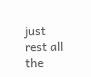just rest all the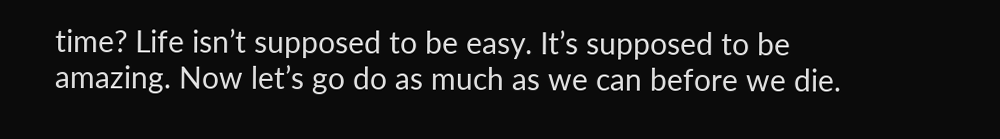time? Life isn’t supposed to be easy. It’s supposed to be amazing. Now let’s go do as much as we can before we die.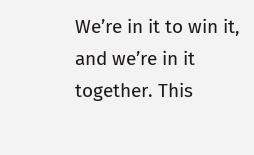We’re in it to win it, and we’re in it together. This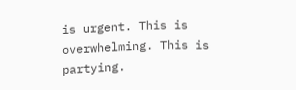is urgent. This is overwhelming. This is partying.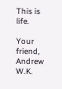This is life.

Your friend,
Andrew W.K.